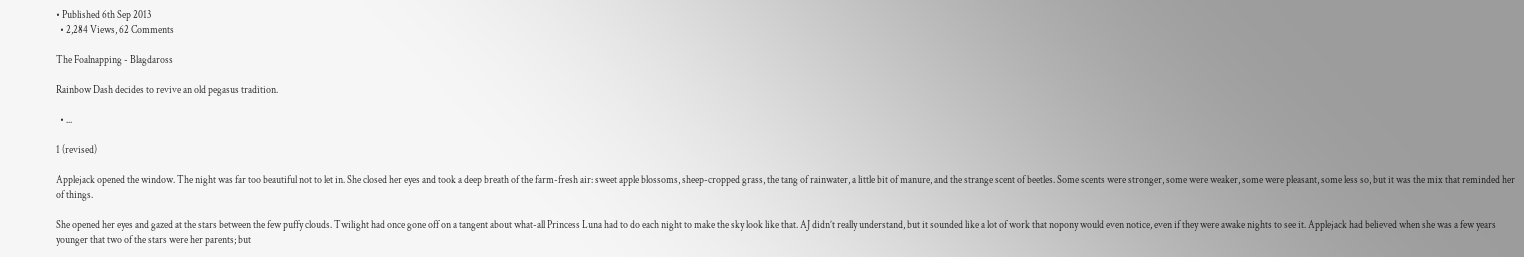• Published 6th Sep 2013
  • 2,284 Views, 62 Comments

The Foalnapping - Blagdaross

Rainbow Dash decides to revive an old pegasus tradition.

  • ...

1 (revised)

Applejack opened the window. The night was far too beautiful not to let in. She closed her eyes and took a deep breath of the farm-fresh air: sweet apple blossoms, sheep-cropped grass, the tang of rainwater, a little bit of manure, and the strange scent of beetles. Some scents were stronger, some were weaker, some were pleasant, some less so, but it was the mix that reminded her of things.

She opened her eyes and gazed at the stars between the few puffy clouds. Twilight had once gone off on a tangent about what-all Princess Luna had to do each night to make the sky look like that. AJ didn’t really understand, but it sounded like a lot of work that nopony would even notice, even if they were awake nights to see it. Applejack had believed when she was a few years younger that two of the stars were her parents; but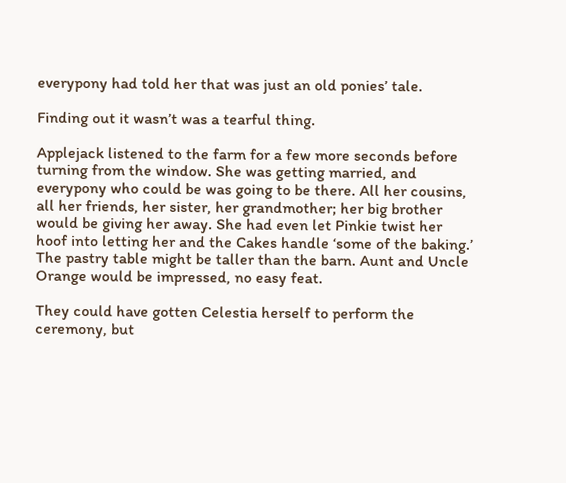everypony had told her that was just an old ponies’ tale.

Finding out it wasn’t was a tearful thing.

Applejack listened to the farm for a few more seconds before turning from the window. She was getting married, and everypony who could be was going to be there. All her cousins, all her friends, her sister, her grandmother; her big brother would be giving her away. She had even let Pinkie twist her hoof into letting her and the Cakes handle ‘some of the baking.’ The pastry table might be taller than the barn. Aunt and Uncle Orange would be impressed, no easy feat.

They could have gotten Celestia herself to perform the ceremony, but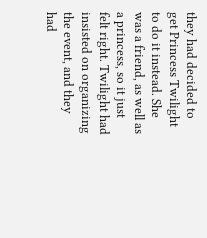they had decided to get Princess Twilight to do it instead. She was a friend, as well as a princess, so it just felt right. Twilight had insisted on organizing the event, and they had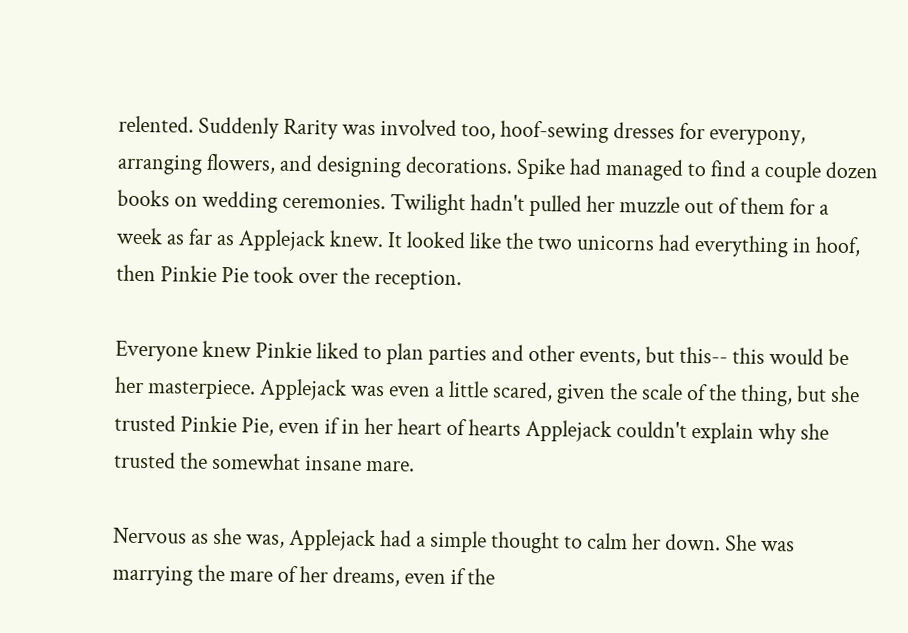relented. Suddenly Rarity was involved too, hoof-sewing dresses for everypony, arranging flowers, and designing decorations. Spike had managed to find a couple dozen books on wedding ceremonies. Twilight hadn't pulled her muzzle out of them for a week as far as Applejack knew. It looked like the two unicorns had everything in hoof, then Pinkie Pie took over the reception.

Everyone knew Pinkie liked to plan parties and other events, but this-- this would be her masterpiece. Applejack was even a little scared, given the scale of the thing, but she trusted Pinkie Pie, even if in her heart of hearts Applejack couldn't explain why she trusted the somewhat insane mare.

Nervous as she was, Applejack had a simple thought to calm her down. She was marrying the mare of her dreams, even if the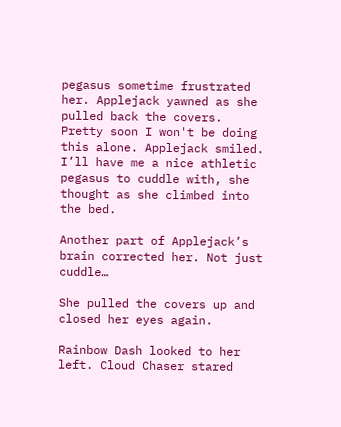pegasus sometime frustrated her. Applejack yawned as she pulled back the covers. Pretty soon I won't be doing this alone. Applejack smiled. I’ll have me a nice athletic pegasus to cuddle with, she thought as she climbed into the bed.

Another part of Applejack’s brain corrected her. Not just cuddle…

She pulled the covers up and closed her eyes again.

Rainbow Dash looked to her left. Cloud Chaser stared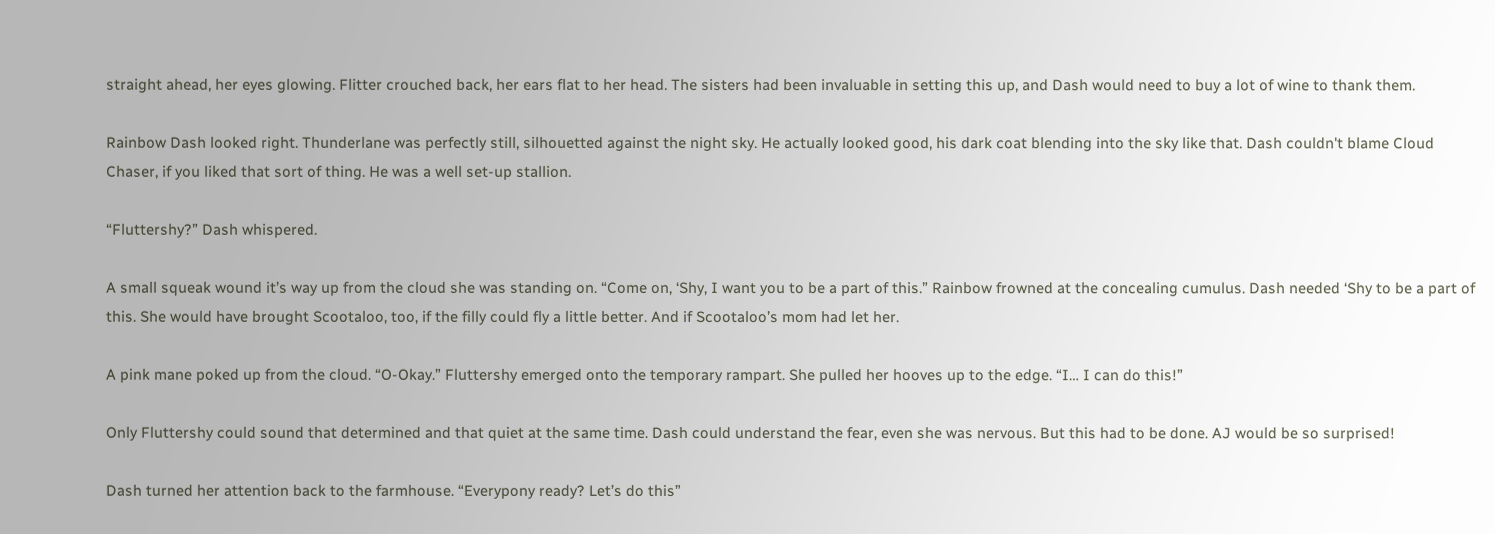straight ahead, her eyes glowing. Flitter crouched back, her ears flat to her head. The sisters had been invaluable in setting this up, and Dash would need to buy a lot of wine to thank them.

Rainbow Dash looked right. Thunderlane was perfectly still, silhouetted against the night sky. He actually looked good, his dark coat blending into the sky like that. Dash couldn't blame Cloud Chaser, if you liked that sort of thing. He was a well set-up stallion.

“Fluttershy?” Dash whispered.

A small squeak wound it’s way up from the cloud she was standing on. “Come on, ‘Shy, I want you to be a part of this.” Rainbow frowned at the concealing cumulus. Dash needed ‘Shy to be a part of this. She would have brought Scootaloo, too, if the filly could fly a little better. And if Scootaloo’s mom had let her.

A pink mane poked up from the cloud. “O-Okay.” Fluttershy emerged onto the temporary rampart. She pulled her hooves up to the edge. “I… I can do this!”

Only Fluttershy could sound that determined and that quiet at the same time. Dash could understand the fear, even she was nervous. But this had to be done. AJ would be so surprised!

Dash turned her attention back to the farmhouse. “Everypony ready? Let’s do this”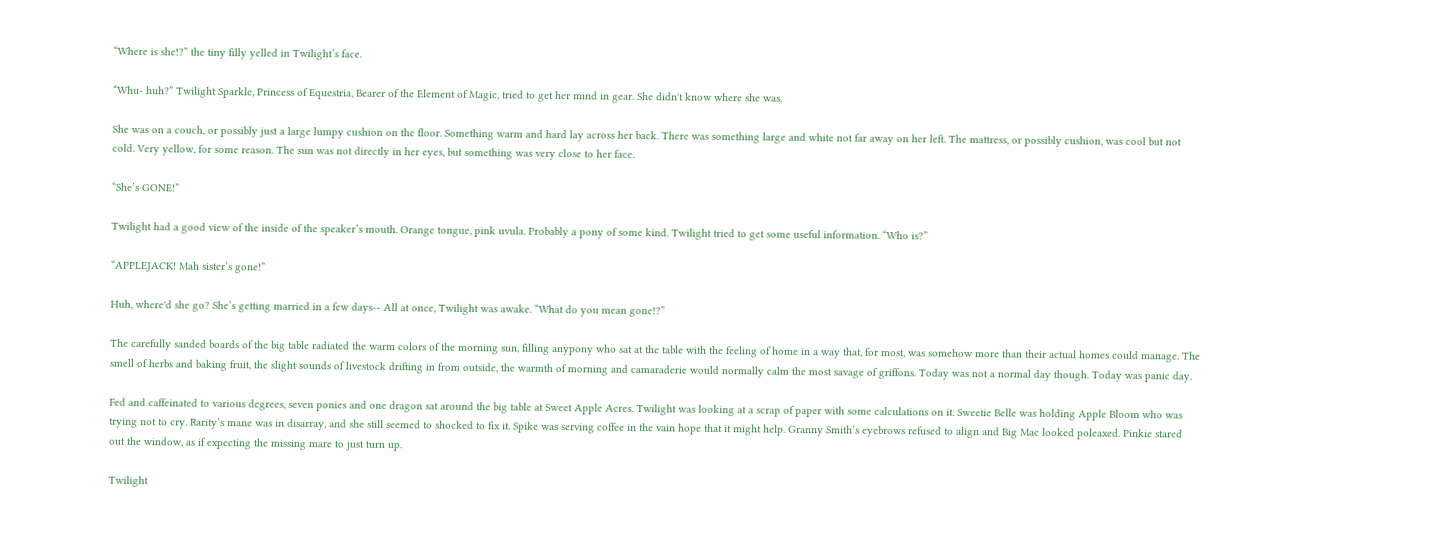“Where is she!?” the tiny filly yelled in Twilight’s face.

“Whu- huh?” Twilight Sparkle, Princess of Equestria, Bearer of the Element of Magic, tried to get her mind in gear. She didn't know where she was.

She was on a couch, or possibly just a large lumpy cushion on the floor. Something warm and hard lay across her back. There was something large and white not far away on her left. The mattress, or possibly cushion, was cool but not cold. Very yellow, for some reason. The sun was not directly in her eyes, but something was very close to her face.

“She’s GONE!”

Twilight had a good view of the inside of the speaker’s mouth. Orange tongue, pink uvula. Probably a pony of some kind. Twilight tried to get some useful information. “Who is?”

“APPLEJACK! Mah sister’s gone!”

Huh, where'd she go? She’s getting married in a few days-- All at once, Twilight was awake. “What do you mean gone!?”

The carefully sanded boards of the big table radiated the warm colors of the morning sun, filling anypony who sat at the table with the feeling of home in a way that, for most, was somehow more than their actual homes could manage. The smell of herbs and baking fruit, the slight sounds of livestock drifting in from outside, the warmth of morning and camaraderie would normally calm the most savage of griffons. Today was not a normal day though. Today was panic day.

Fed and caffeinated to various degrees, seven ponies and one dragon sat around the big table at Sweet Apple Acres. Twilight was looking at a scrap of paper with some calculations on it. Sweetie Belle was holding Apple Bloom who was trying not to cry. Rarity’s mane was in disarray, and she still seemed to shocked to fix it. Spike was serving coffee in the vain hope that it might help. Granny Smith’s eyebrows refused to align and Big Mac looked poleaxed. Pinkie stared out the window, as if expecting the missing mare to just turn up.

Twilight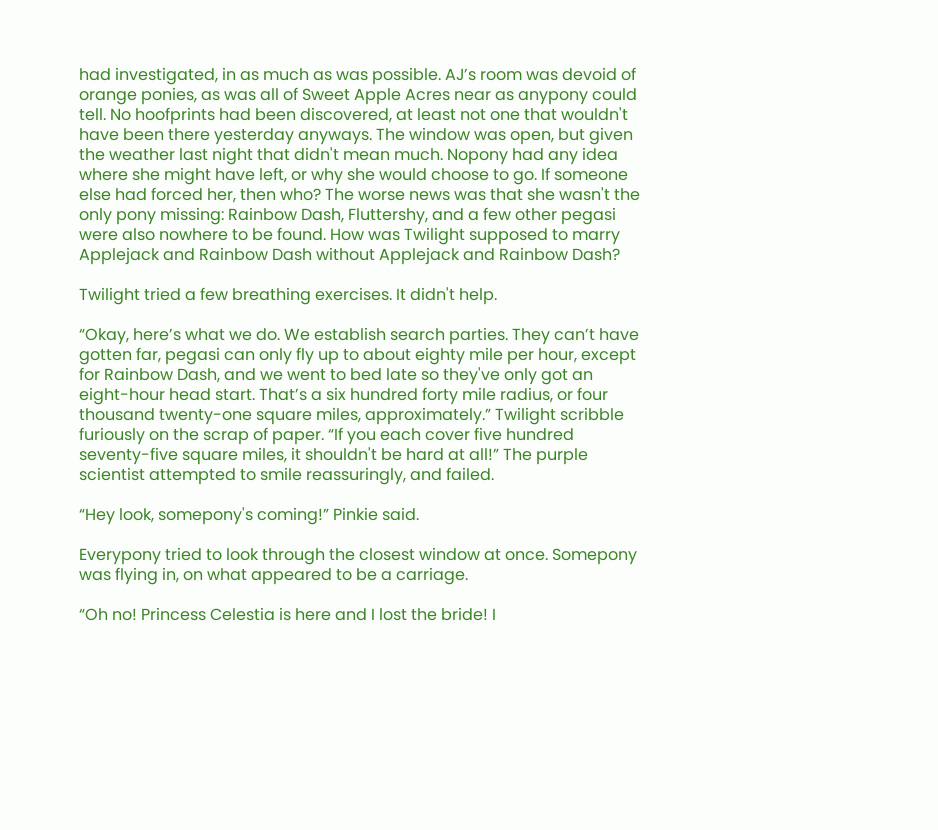had investigated, in as much as was possible. AJ’s room was devoid of orange ponies, as was all of Sweet Apple Acres near as anypony could tell. No hoofprints had been discovered, at least not one that wouldn't have been there yesterday anyways. The window was open, but given the weather last night that didn't mean much. Nopony had any idea where she might have left, or why she would choose to go. If someone else had forced her, then who? The worse news was that she wasn't the only pony missing: Rainbow Dash, Fluttershy, and a few other pegasi were also nowhere to be found. How was Twilight supposed to marry Applejack and Rainbow Dash without Applejack and Rainbow Dash?

Twilight tried a few breathing exercises. It didn't help.

“Okay, here’s what we do. We establish search parties. They can’t have gotten far, pegasi can only fly up to about eighty mile per hour, except for Rainbow Dash, and we went to bed late so they've only got an eight-hour head start. That’s a six hundred forty mile radius, or four thousand twenty-one square miles, approximately.” Twilight scribble furiously on the scrap of paper. “If you each cover five hundred seventy-five square miles, it shouldn't be hard at all!” The purple scientist attempted to smile reassuringly, and failed.

“Hey look, somepony's coming!” Pinkie said.

Everypony tried to look through the closest window at once. Somepony was flying in, on what appeared to be a carriage.

“Oh no! Princess Celestia is here and I lost the bride! I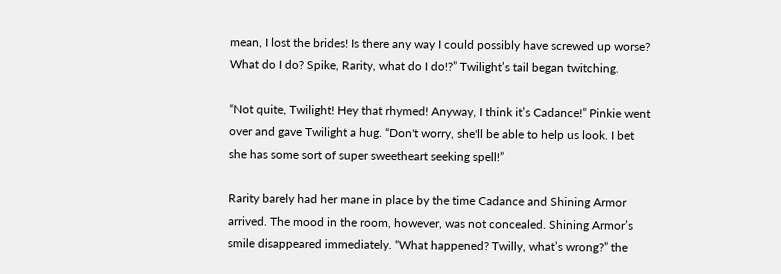mean, I lost the brides! Is there any way I could possibly have screwed up worse? What do I do? Spike, Rarity, what do I do!?” Twilight’s tail began twitching.

“Not quite, Twilight! Hey that rhymed! Anyway, I think it’s Cadance!” Pinkie went over and gave Twilight a hug. “Don't worry, she'll be able to help us look. I bet she has some sort of super sweetheart seeking spell!”

Rarity barely had her mane in place by the time Cadance and Shining Armor arrived. The mood in the room, however, was not concealed. Shining Armor’s smile disappeared immediately. “What happened? Twilly, what’s wrong?” the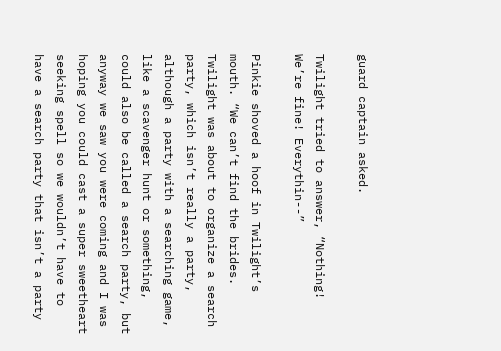guard captain asked.

Twilight tried to answer, “Nothing! We’re fine! Everythin--”

Pinkie shoved a hoof in Twilight’s mouth. “We can’t find the brides. Twilight was about to organize a search party, which isn’t really a party, although a party with a searching game, like a scavenger hunt or something, could also be called a search party, but anyway we saw you were coming and I was hoping you could cast a super sweetheart seeking spell so we wouldn’t have to have a search party that isn’t a party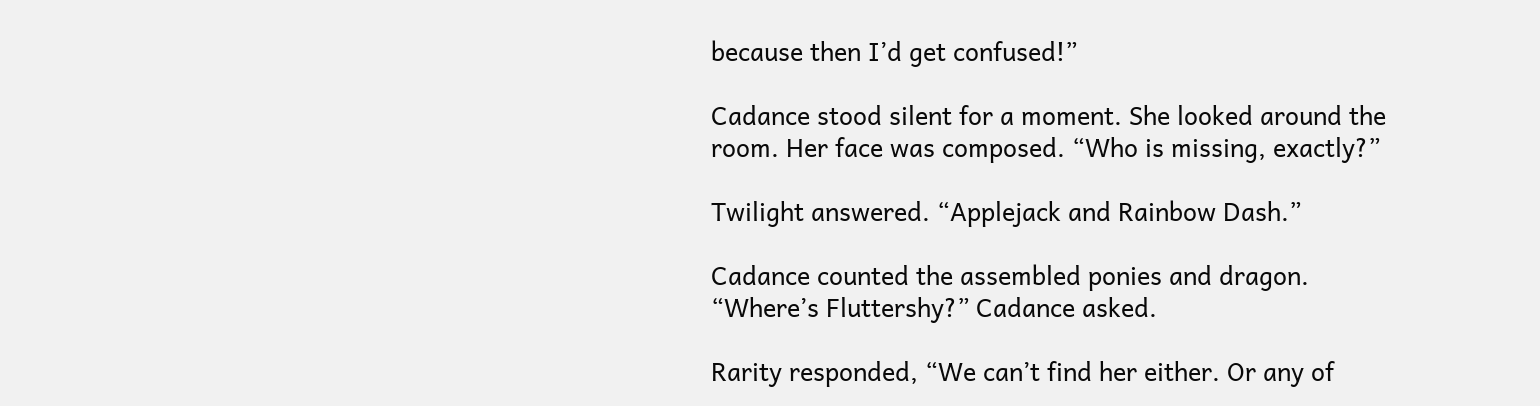because then I’d get confused!”

Cadance stood silent for a moment. She looked around the room. Her face was composed. “Who is missing, exactly?”

Twilight answered. “Applejack and Rainbow Dash.”

Cadance counted the assembled ponies and dragon. “Where’s Fluttershy?” Cadance asked.

Rarity responded, “We can’t find her either. Or any of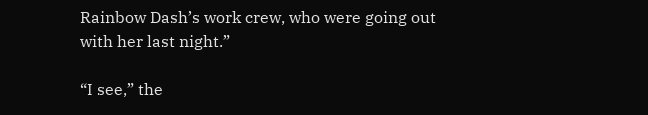Rainbow Dash’s work crew, who were going out with her last night.”

“I see,” the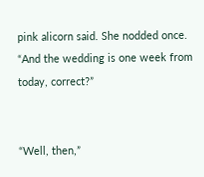pink alicorn said. She nodded once. “And the wedding is one week from today, correct?”


“Well, then,”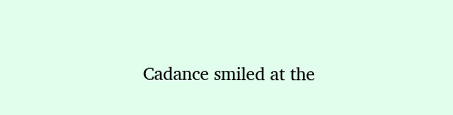Cadance smiled at the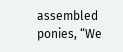assembled ponies, “We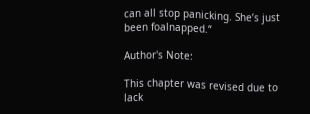can all stop panicking. She’s just been foalnapped.“

Author's Note:

This chapter was revised due to lack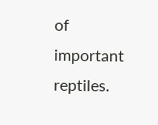of important reptiles.